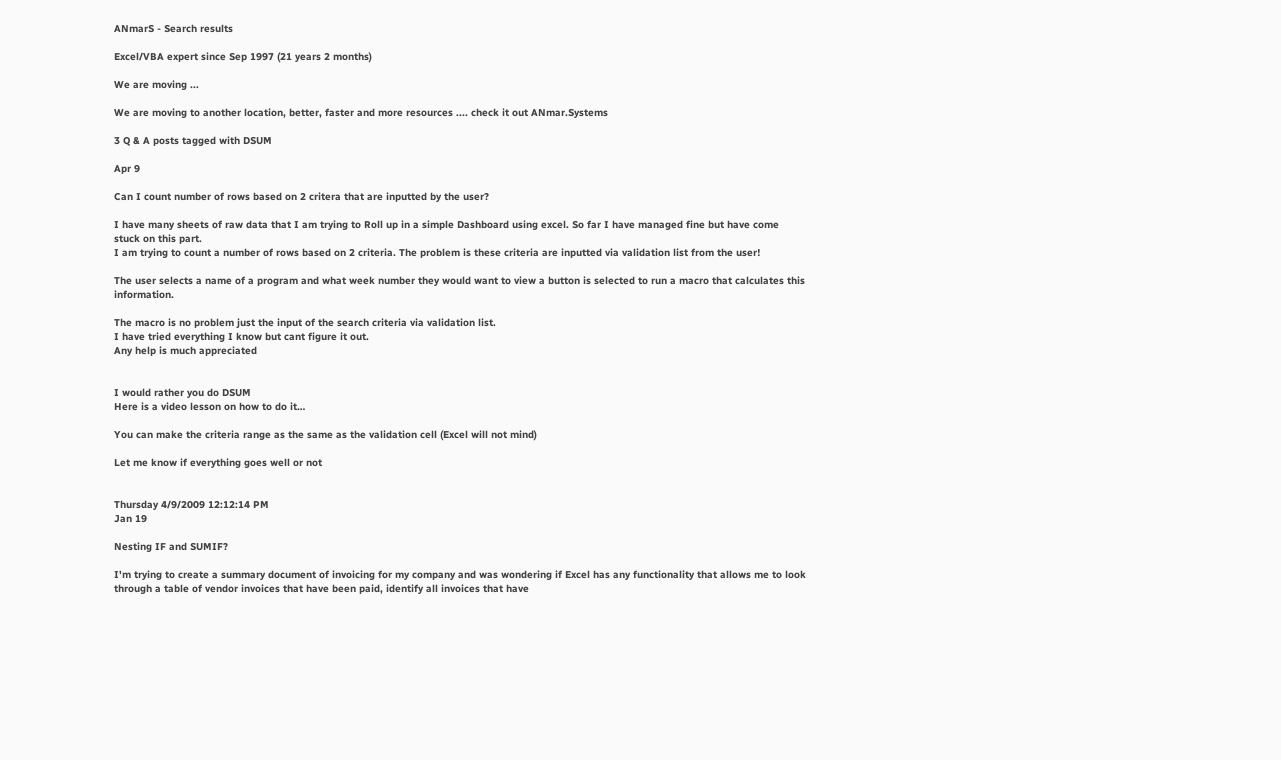ANmarS - Search results

Excel/VBA expert since Sep 1997 (21 years 2 months)

We are moving ...

We are moving to another location, better, faster and more resources .... check it out ANmar.Systems

3 Q & A posts tagged with DSUM

Apr 9

Can I count number of rows based on 2 critera that are inputted by the user?

I have many sheets of raw data that I am trying to Roll up in a simple Dashboard using excel. So far I have managed fine but have come stuck on this part.
I am trying to count a number of rows based on 2 criteria. The problem is these criteria are inputted via validation list from the user!

The user selects a name of a program and what week number they would want to view a button is selected to run a macro that calculates this information.

The macro is no problem just the input of the search criteria via validation list.
I have tried everything I know but cant figure it out.
Any help is much appreciated


I would rather you do DSUM
Here is a video lesson on how to do it…

You can make the criteria range as the same as the validation cell (Excel will not mind)

Let me know if everything goes well or not


Thursday 4/9/2009 12:12:14 PM
Jan 19

Nesting IF and SUMIF?

I'm trying to create a summary document of invoicing for my company and was wondering if Excel has any functionality that allows me to look through a table of vendor invoices that have been paid, identify all invoices that have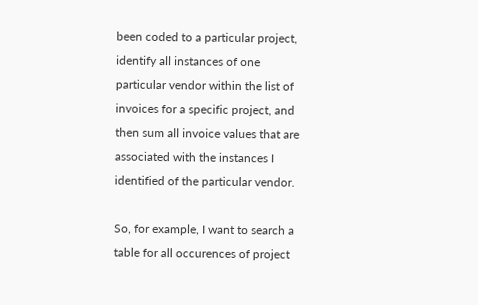been coded to a particular project, identify all instances of one particular vendor within the list of invoices for a specific project, and then sum all invoice values that are associated with the instances I identified of the particular vendor.

So, for example, I want to search a table for all occurences of project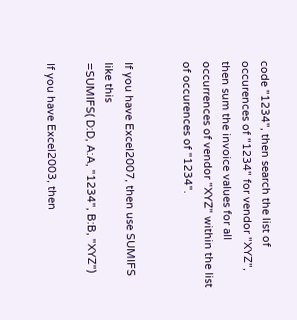code "1234", then search the list of occurences of "1234" for vendor "XYZ", then sum the invoice values for all occurrences of vendor "XYZ" within the list of occurences of "1234".


If you have Excel2007, then use SUMIFS like this
=SUMIFS( D:D, A:A, "1234", B:B, "XYZ")

If you have Excel2003, then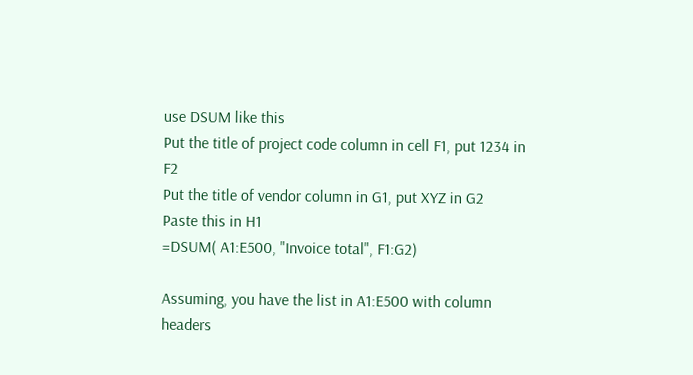use DSUM like this
Put the title of project code column in cell F1, put 1234 in F2
Put the title of vendor column in G1, put XYZ in G2
Paste this in H1
=DSUM( A1:E500, "Invoice total", F1:G2)

Assuming, you have the list in A1:E500 with column headers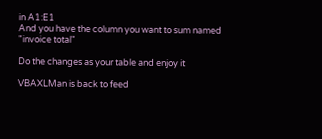in A1:E1
And you have the column you want to sum named "invoice total"

Do the changes as your table and enjoy it

VBAXLMan is back to feed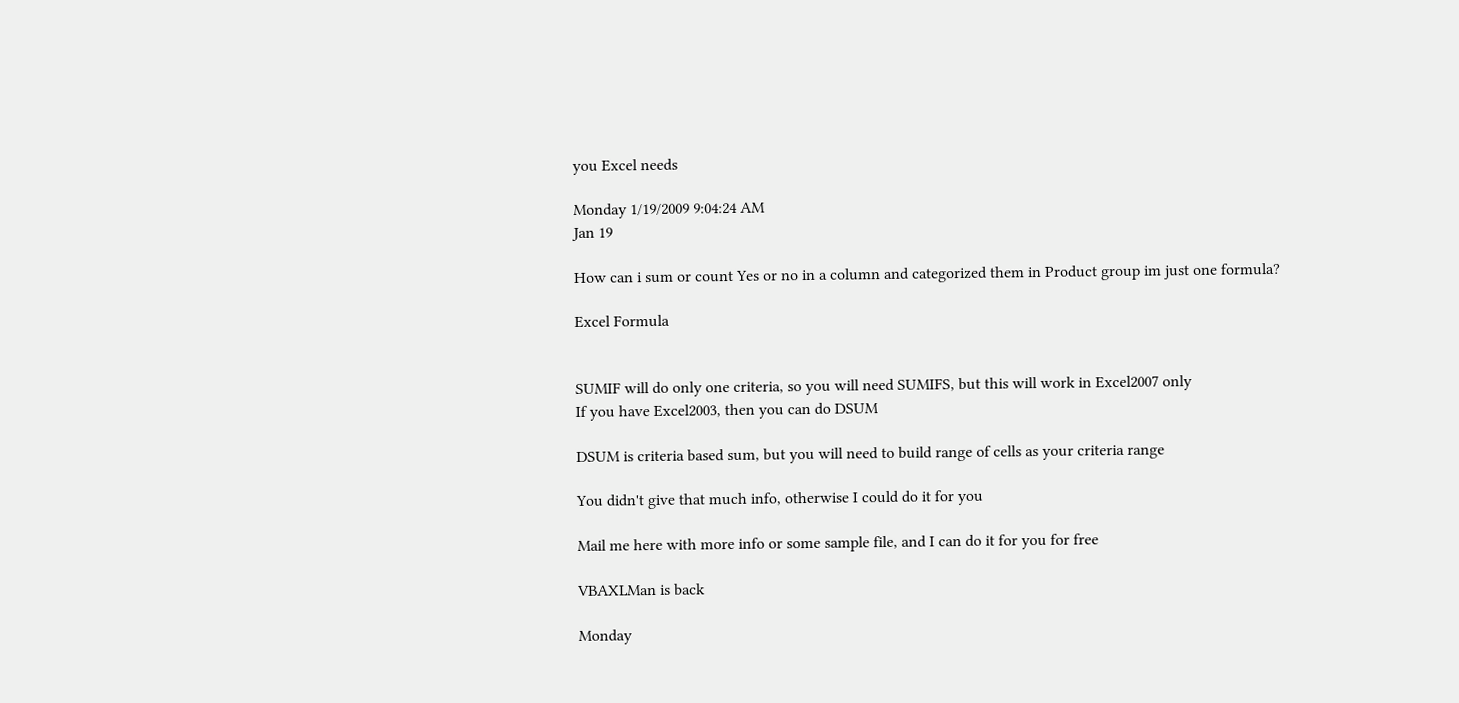you Excel needs

Monday 1/19/2009 9:04:24 AM
Jan 19

How can i sum or count Yes or no in a column and categorized them in Product group im just one formula?

Excel Formula


SUMIF will do only one criteria, so you will need SUMIFS, but this will work in Excel2007 only
If you have Excel2003, then you can do DSUM

DSUM is criteria based sum, but you will need to build range of cells as your criteria range

You didn't give that much info, otherwise I could do it for you

Mail me here with more info or some sample file, and I can do it for you for free

VBAXLMan is back

Monday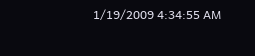1/19/2009 4:34:55 AM